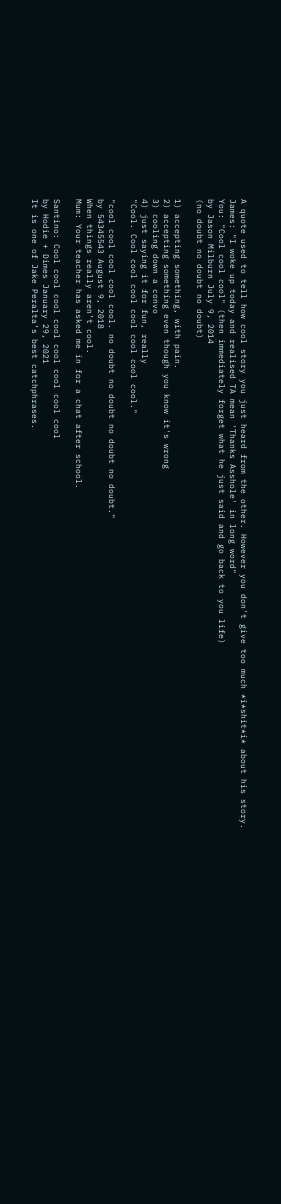A quote used to tell how cool story you just heard from the other. However you don't give too much *i*shit*i* about his story.
James: "I woke up today and realised TA mean 'Thanks Asshole' in long word"
You: "Cool cool cool" (then immediately forget what he just said and go back to you life)
by Jason Milburn July 9, 2014
(no doubt no doubt no doubt)

1) accepting something, with pain.
2) accepting something even though you know it's wrong
3) cooling down a convo
4) just saying it for fun, really
"Cool. Cool cool cool cool cool cool cool."

"cool cool cool cool cool. no doubt no doubt no doubt no doubt."
by 54345543 August 9, 2018
When things really aren’t cool.
Mum: Your teacher has asked me in for a chat after school.

Santino: Cool cool cool cool cool cool cool cool
by Hodie + Dimes January 29, 2021
It is one of Jake Peralta’s best catchphrases.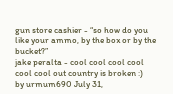gun store cashier - “so how do you like your ammo, by the box or by the bucket?”
jake peralta - cool cool cool cool cool cool out country is broken :)
by urmum690 July 31,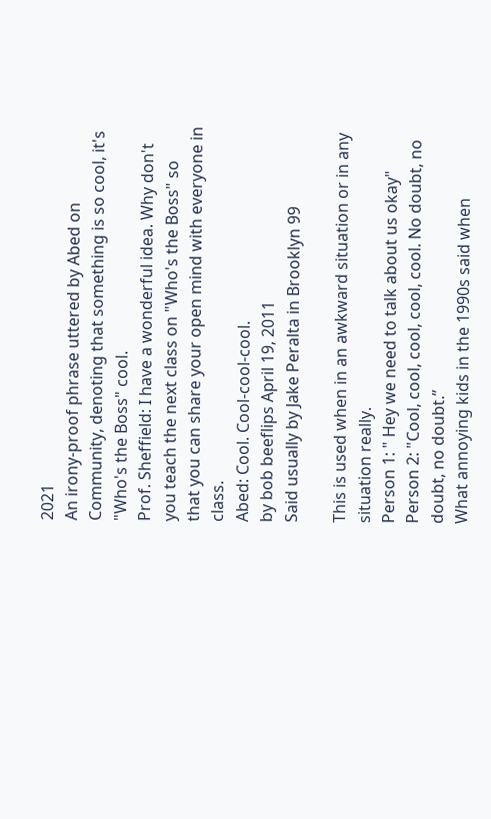2021
An irony-proof phrase uttered by Abed on Community, denoting that something is so cool, it's "Who's the Boss" cool.
Prof. Sheffield: I have a wonderful idea. Why don't you teach the next class on "Who's the Boss" so that you can share your open mind with everyone in class.
Abed: Cool. Cool-cool-cool.
by bob beeflips April 19, 2011
Said usually by Jake Peralta in Brooklyn 99

This is used when in an awkward situation or in any situation really.
Person 1: " Hey we need to talk about us okay"
Person 2: "Cool, cool, cool, cool, cool. No doubt, no doubt, no doubt.”
What annoying kids in the 1990s said when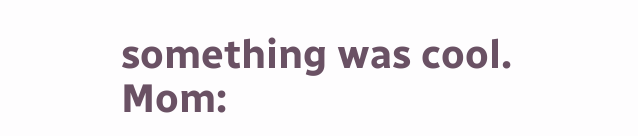something was cool.
Mom: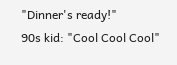"Dinner's ready!"
90s kid: "Cool Cool Cool"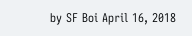by SF Boi April 16, 2018